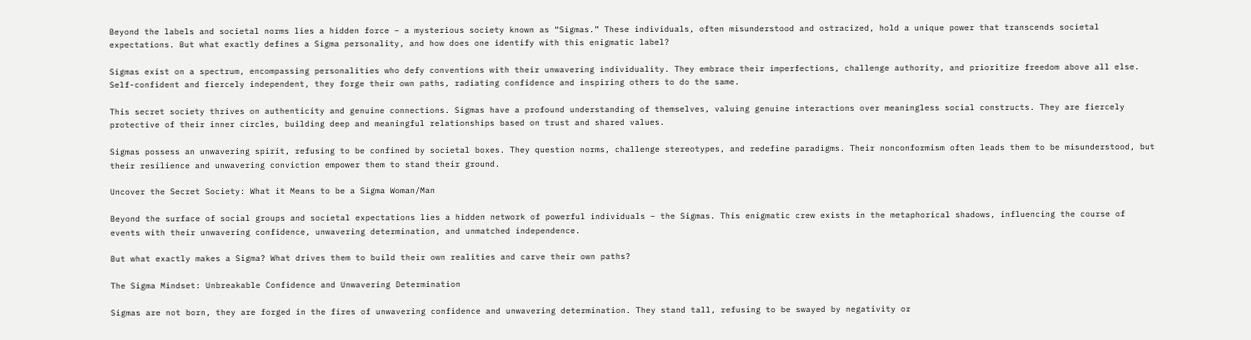Beyond the labels and societal norms lies a hidden force – a mysterious society known as “Sigmas.” These individuals, often misunderstood and ostracized, hold a unique power that transcends societal expectations. But what exactly defines a Sigma personality, and how does one identify with this enigmatic label?

Sigmas exist on a spectrum, encompassing personalities who defy conventions with their unwavering individuality. They embrace their imperfections, challenge authority, and prioritize freedom above all else. Self-confident and fiercely independent, they forge their own paths, radiating confidence and inspiring others to do the same.

This secret society thrives on authenticity and genuine connections. Sigmas have a profound understanding of themselves, valuing genuine interactions over meaningless social constructs. They are fiercely protective of their inner circles, building deep and meaningful relationships based on trust and shared values.

Sigmas possess an unwavering spirit, refusing to be confined by societal boxes. They question norms, challenge stereotypes, and redefine paradigms. Their nonconformism often leads them to be misunderstood, but their resilience and unwavering conviction empower them to stand their ground.

Uncover the Secret Society: What it Means to be a Sigma Woman/Man

Beyond the surface of social groups and societal expectations lies a hidden network of powerful individuals – the Sigmas. This enigmatic crew exists in the metaphorical shadows, influencing the course of events with their unwavering confidence, unwavering determination, and unmatched independence.

But what exactly makes a Sigma? What drives them to build their own realities and carve their own paths?

The Sigma Mindset: Unbreakable Confidence and Unwavering Determination

Sigmas are not born, they are forged in the fires of unwavering confidence and unwavering determination. They stand tall, refusing to be swayed by negativity or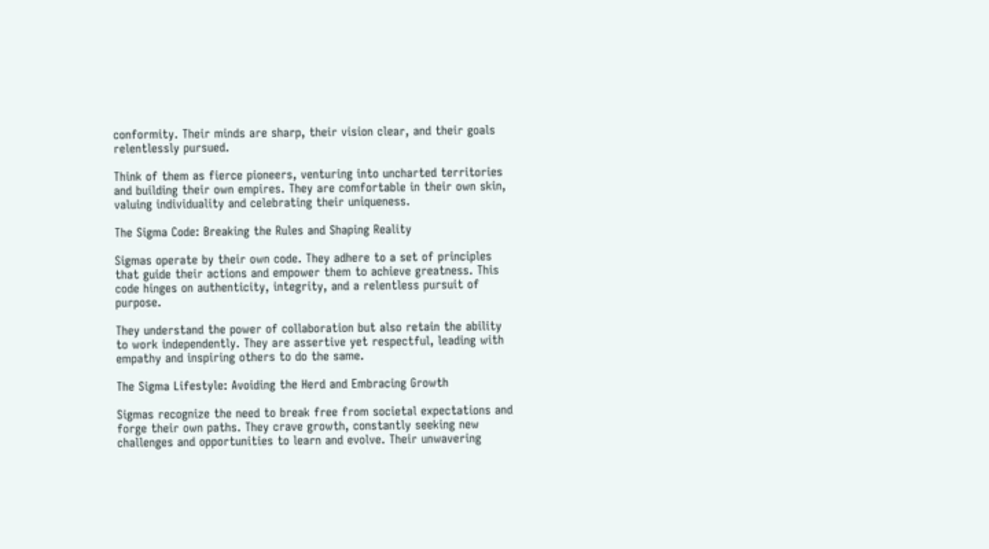conformity. Their minds are sharp, their vision clear, and their goals relentlessly pursued.

Think of them as fierce pioneers, venturing into uncharted territories and building their own empires. They are comfortable in their own skin, valuing individuality and celebrating their uniqueness.

The Sigma Code: Breaking the Rules and Shaping Reality

Sigmas operate by their own code. They adhere to a set of principles that guide their actions and empower them to achieve greatness. This code hinges on authenticity, integrity, and a relentless pursuit of purpose.

They understand the power of collaboration but also retain the ability to work independently. They are assertive yet respectful, leading with empathy and inspiring others to do the same.

The Sigma Lifestyle: Avoiding the Herd and Embracing Growth

Sigmas recognize the need to break free from societal expectations and forge their own paths. They crave growth, constantly seeking new challenges and opportunities to learn and evolve. Their unwavering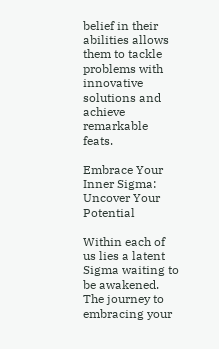belief in their abilities allows them to tackle problems with innovative solutions and achieve remarkable feats.

Embrace Your Inner Sigma: Uncover Your Potential

Within each of us lies a latent Sigma waiting to be awakened. The journey to embracing your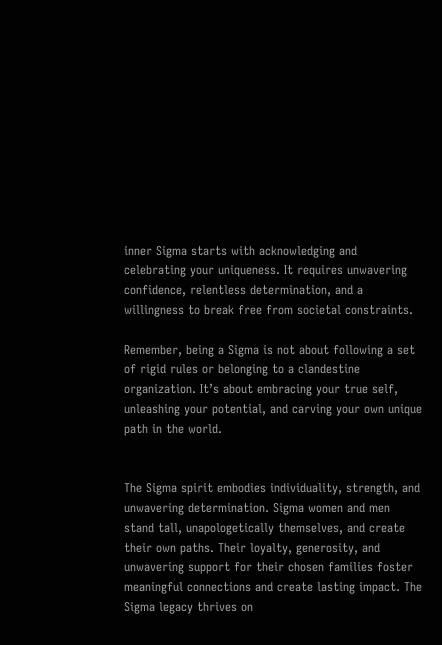inner Sigma starts with acknowledging and celebrating your uniqueness. It requires unwavering confidence, relentless determination, and a willingness to break free from societal constraints.

Remember, being a Sigma is not about following a set of rigid rules or belonging to a clandestine organization. It’s about embracing your true self, unleashing your potential, and carving your own unique path in the world.


The Sigma spirit embodies individuality, strength, and unwavering determination. Sigma women and men stand tall, unapologetically themselves, and create their own paths. Their loyalty, generosity, and unwavering support for their chosen families foster meaningful connections and create lasting impact. The Sigma legacy thrives on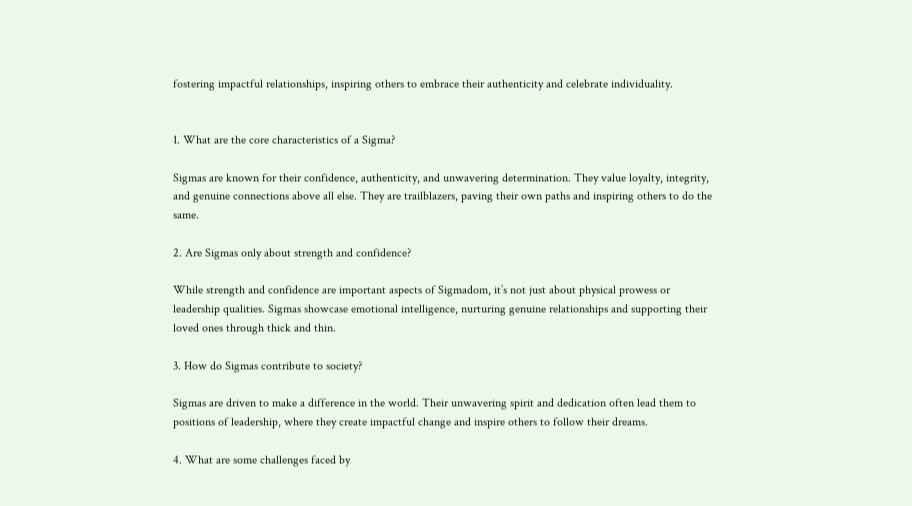fostering impactful relationships, inspiring others to embrace their authenticity and celebrate individuality.


1. What are the core characteristics of a Sigma?

Sigmas are known for their confidence, authenticity, and unwavering determination. They value loyalty, integrity, and genuine connections above all else. They are trailblazers, paving their own paths and inspiring others to do the same.

2. Are Sigmas only about strength and confidence?

While strength and confidence are important aspects of Sigmadom, it’s not just about physical prowess or leadership qualities. Sigmas showcase emotional intelligence, nurturing genuine relationships and supporting their loved ones through thick and thin.

3. How do Sigmas contribute to society?

Sigmas are driven to make a difference in the world. Their unwavering spirit and dedication often lead them to positions of leadership, where they create impactful change and inspire others to follow their dreams.

4. What are some challenges faced by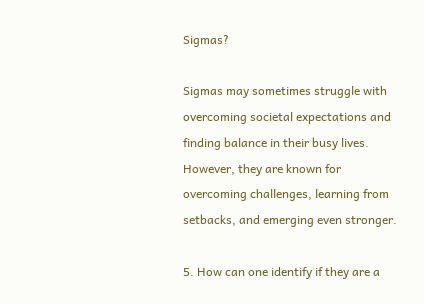Sigmas?

Sigmas may sometimes struggle with overcoming societal expectations and finding balance in their busy lives. However, they are known for overcoming challenges, learning from setbacks, and emerging even stronger.

5. How can one identify if they are a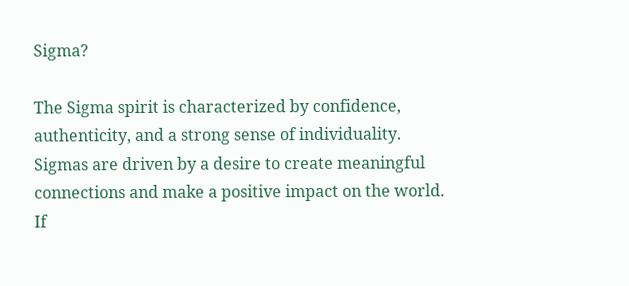Sigma?

The Sigma spirit is characterized by confidence, authenticity, and a strong sense of individuality. Sigmas are driven by a desire to create meaningful connections and make a positive impact on the world. If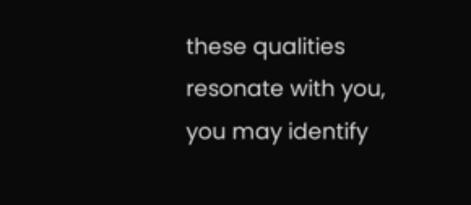these qualities resonate with you, you may identify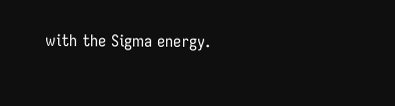with the Sigma energy.